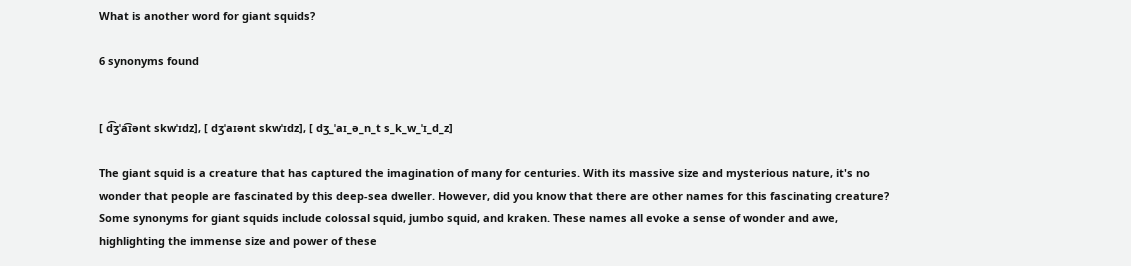What is another word for giant squids?

6 synonyms found


[ d͡ʒˈa͡ɪənt skwˈɪdz], [ dʒˈaɪənt skwˈɪdz], [ dʒ_ˈaɪ_ə_n_t s_k_w_ˈɪ_d_z]

The giant squid is a creature that has captured the imagination of many for centuries. With its massive size and mysterious nature, it's no wonder that people are fascinated by this deep-sea dweller. However, did you know that there are other names for this fascinating creature? Some synonyms for giant squids include colossal squid, jumbo squid, and kraken. These names all evoke a sense of wonder and awe, highlighting the immense size and power of these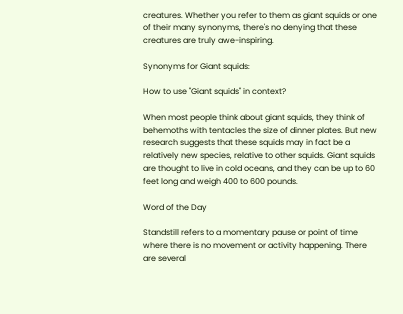creatures. Whether you refer to them as giant squids or one of their many synonyms, there's no denying that these creatures are truly awe-inspiring.

Synonyms for Giant squids:

How to use "Giant squids" in context?

When most people think about giant squids, they think of behemoths with tentacles the size of dinner plates. But new research suggests that these squids may in fact be a relatively new species, relative to other squids. Giant squids are thought to live in cold oceans, and they can be up to 60 feet long and weigh 400 to 600 pounds.

Word of the Day

Standstill refers to a momentary pause or point of time where there is no movement or activity happening. There are several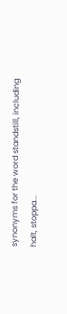synonyms for the word standstill, including halt, stoppa...